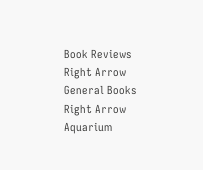Book Reviews Right Arrow General Books Right Arrow Aquarium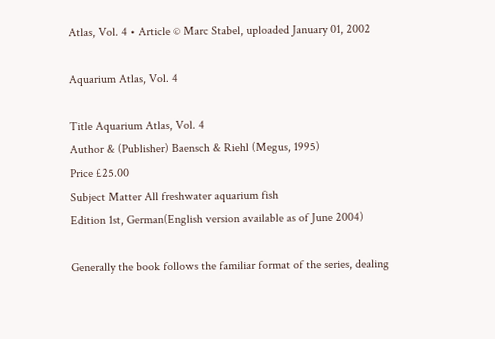Atlas, Vol. 4 • Article © Marc Stabel, uploaded January 01, 2002

Aquarium Atlas, Vol. 4

Title Aquarium Atlas, Vol. 4
Author & (Publisher) Baensch & Riehl (Megus, 1995)
Price £25.00
Subject Matter All freshwater aquarium fish
Edition 1st, German(English version available as of June 2004)

Generally the book follows the familiar format of the series, dealing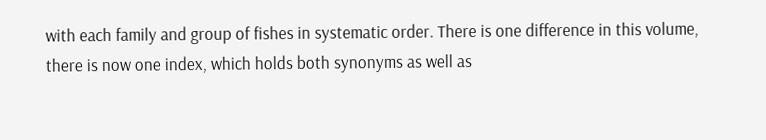with each family and group of fishes in systematic order. There is one difference in this volume, there is now one index, which holds both synonyms as well as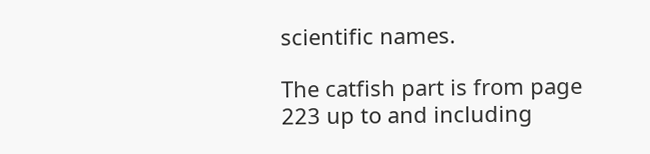scientific names.

The catfish part is from page 223 up to and including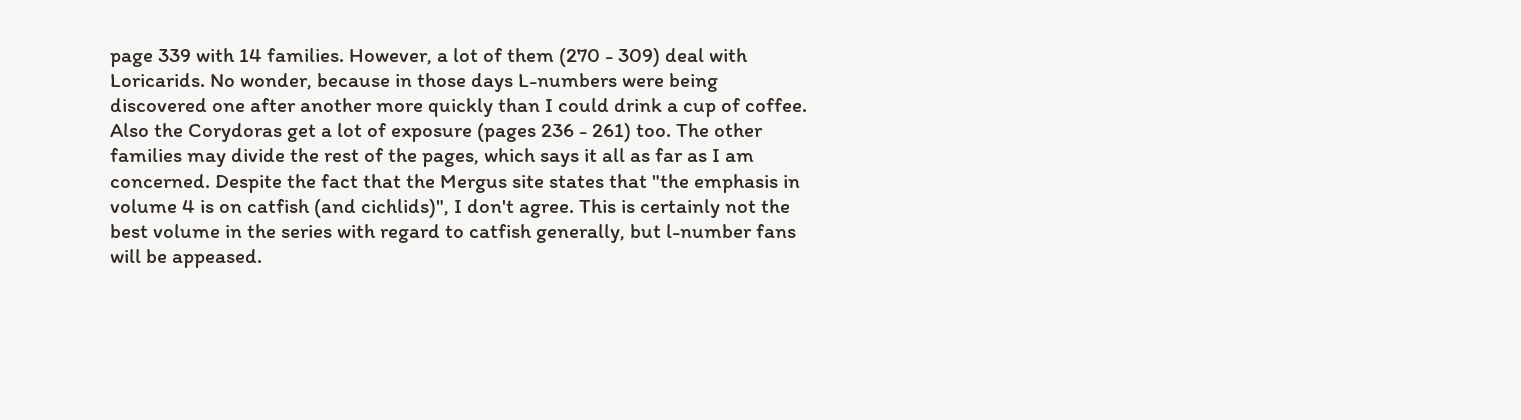page 339 with 14 families. However, a lot of them (270 - 309) deal with Loricarids. No wonder, because in those days L-numbers were being discovered one after another more quickly than I could drink a cup of coffee. Also the Corydoras get a lot of exposure (pages 236 - 261) too. The other families may divide the rest of the pages, which says it all as far as I am concerned. Despite the fact that the Mergus site states that "the emphasis in volume 4 is on catfish (and cichlids)", I don't agree. This is certainly not the best volume in the series with regard to catfish generally, but l-number fans will be appeased.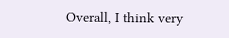Overall, I think very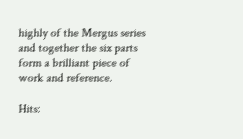highly of the Mergus series and together the six parts form a brilliant piece of work and reference.

Hits: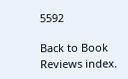5592

Back to Book Reviews index.